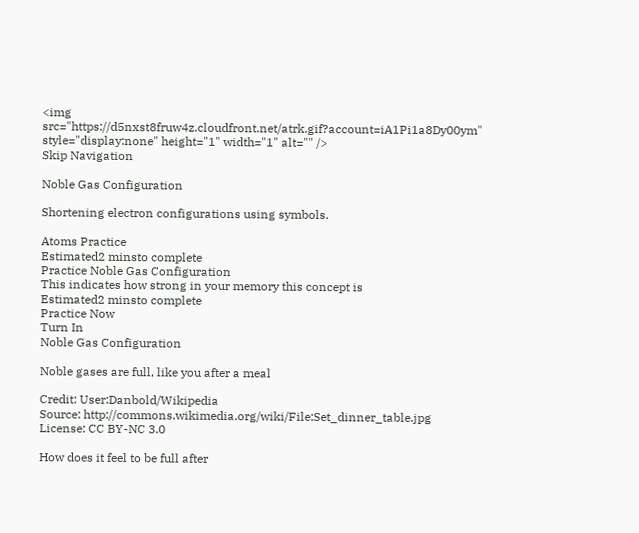<img src="https://d5nxst8fruw4z.cloudfront.net/atrk.gif?account=iA1Pi1a8Dy00ym" style="display:none" height="1" width="1" alt="" />
Skip Navigation

Noble Gas Configuration

Shortening electron configurations using symbols.

Atoms Practice
Estimated2 minsto complete
Practice Noble Gas Configuration
This indicates how strong in your memory this concept is
Estimated2 minsto complete
Practice Now
Turn In
Noble Gas Configuration

Noble gases are full, like you after a meal

Credit: User:Danbold/Wikipedia
Source: http://commons.wikimedia.org/wiki/File:Set_dinner_table.jpg
License: CC BY-NC 3.0

How does it feel to be full after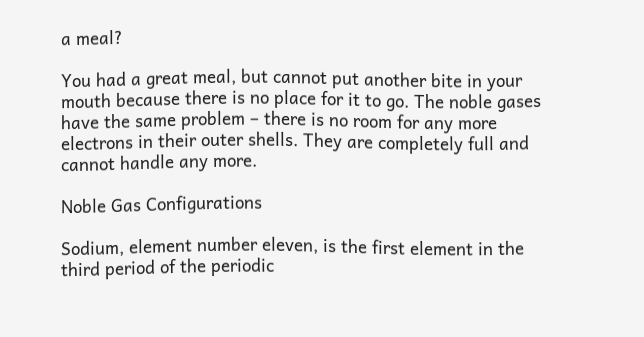a meal?

You had a great meal, but cannot put another bite in your mouth because there is no place for it to go. The noble gases have the same problem – there is no room for any more electrons in their outer shells. They are completely full and cannot handle any more.

Noble Gas Configurations

Sodium, element number eleven, is the first element in the third period of the periodic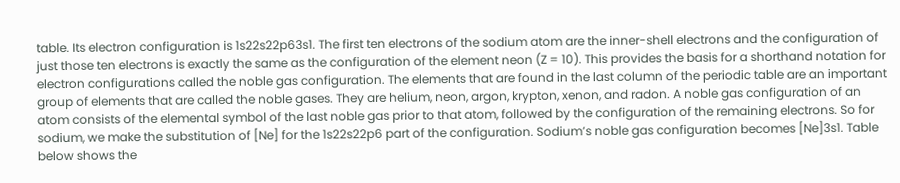table. Its electron configuration is 1s22s22p63s1. The first ten electrons of the sodium atom are the inner-shell electrons and the configuration of just those ten electrons is exactly the same as the configuration of the element neon (Z = 10). This provides the basis for a shorthand notation for electron configurations called the noble gas configuration. The elements that are found in the last column of the periodic table are an important group of elements that are called the noble gases. They are helium, neon, argon, krypton, xenon, and radon. A noble gas configuration of an atom consists of the elemental symbol of the last noble gas prior to that atom, followed by the configuration of the remaining electrons. So for sodium, we make the substitution of [Ne] for the 1s22s22p6 part of the configuration. Sodium’s noble gas configuration becomes [Ne]3s1. Table below shows the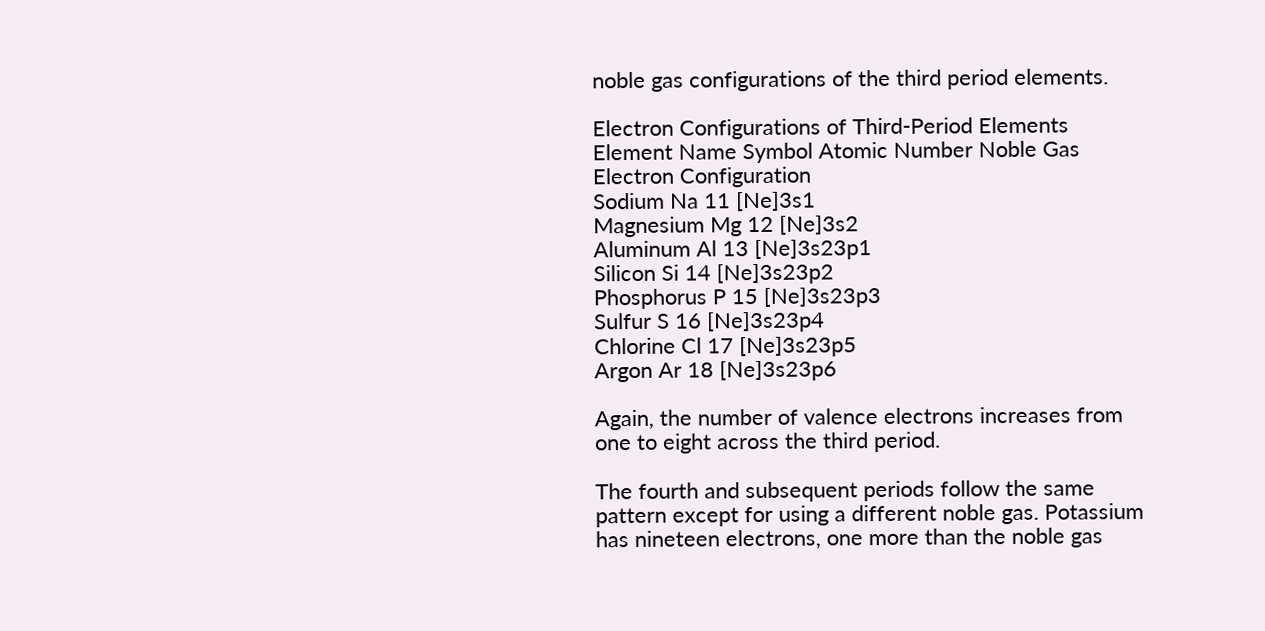noble gas configurations of the third period elements.

Electron Configurations of Third-Period Elements
Element Name Symbol Atomic Number Noble Gas Electron Configuration
Sodium Na 11 [Ne]3s1
Magnesium Mg 12 [Ne]3s2
Aluminum Al 13 [Ne]3s23p1
Silicon Si 14 [Ne]3s23p2
Phosphorus P 15 [Ne]3s23p3
Sulfur S 16 [Ne]3s23p4
Chlorine Cl 17 [Ne]3s23p5
Argon Ar 18 [Ne]3s23p6

Again, the number of valence electrons increases from one to eight across the third period.

The fourth and subsequent periods follow the same pattern except for using a different noble gas. Potassium has nineteen electrons, one more than the noble gas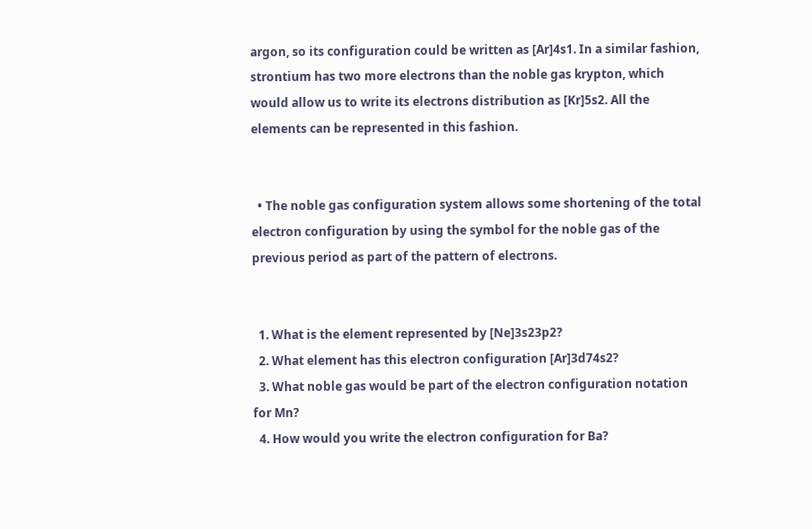argon, so its configuration could be written as [Ar]4s1. In a similar fashion, strontium has two more electrons than the noble gas krypton, which would allow us to write its electrons distribution as [Kr]5s2. All the elements can be represented in this fashion.


  • The noble gas configuration system allows some shortening of the total electron configuration by using the symbol for the noble gas of the previous period as part of the pattern of electrons.


  1. What is the element represented by [Ne]3s23p2?
  2. What element has this electron configuration [Ar]3d74s2?
  3. What noble gas would be part of the electron configuration notation for Mn?
  4. How would you write the electron configuration for Ba?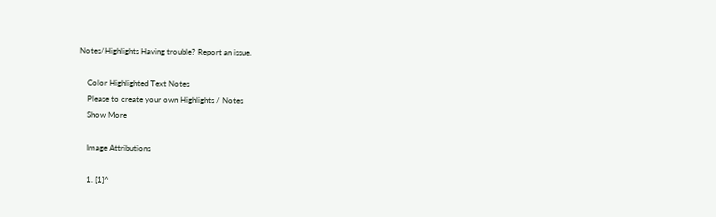Notes/Highlights Having trouble? Report an issue.

    Color Highlighted Text Notes
    Please to create your own Highlights / Notes
    Show More

    Image Attributions

    1. [1]^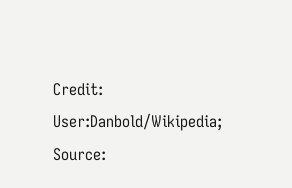Credit: User:Danbold/Wikipedia; Source: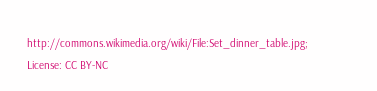http://commons.wikimedia.org/wiki/File:Set_dinner_table.jpg; License: CC BY-NC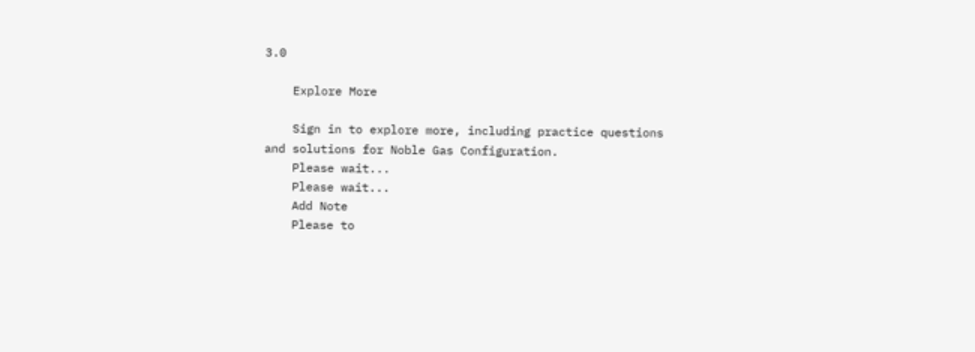3.0

    Explore More

    Sign in to explore more, including practice questions and solutions for Noble Gas Configuration.
    Please wait...
    Please wait...
    Add Note
    Please to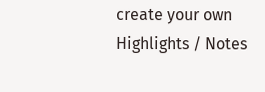create your own Highlights / Notes